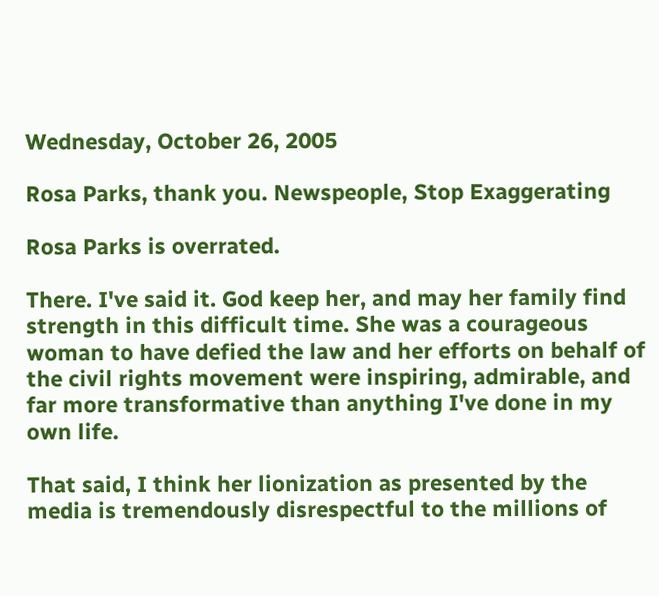Wednesday, October 26, 2005

Rosa Parks, thank you. Newspeople, Stop Exaggerating

Rosa Parks is overrated.

There. I've said it. God keep her, and may her family find strength in this difficult time. She was a courageous woman to have defied the law and her efforts on behalf of the civil rights movement were inspiring, admirable, and far more transformative than anything I've done in my own life.

That said, I think her lionization as presented by the media is tremendously disrespectful to the millions of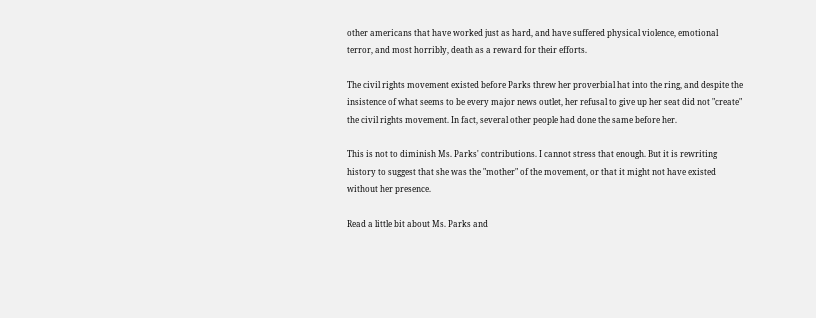other americans that have worked just as hard, and have suffered physical violence, emotional terror, and most horribly, death as a reward for their efforts.

The civil rights movement existed before Parks threw her proverbial hat into the ring, and despite the insistence of what seems to be every major news outlet, her refusal to give up her seat did not "create" the civil rights movement. In fact, several other people had done the same before her.

This is not to diminish Ms. Parks' contributions. I cannot stress that enough. But it is rewriting history to suggest that she was the "mother" of the movement, or that it might not have existed without her presence.

Read a little bit about Ms. Parks and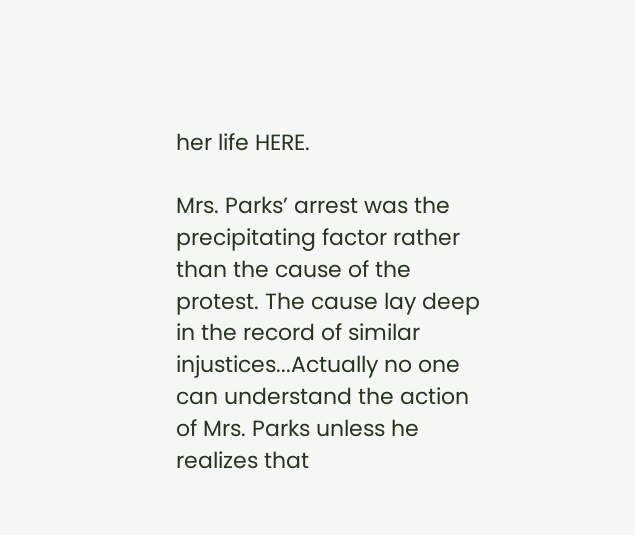her life HERE.

Mrs. Parks’ arrest was the precipitating factor rather than the cause of the protest. The cause lay deep in the record of similar injustices...Actually no one can understand the action of Mrs. Parks unless he realizes that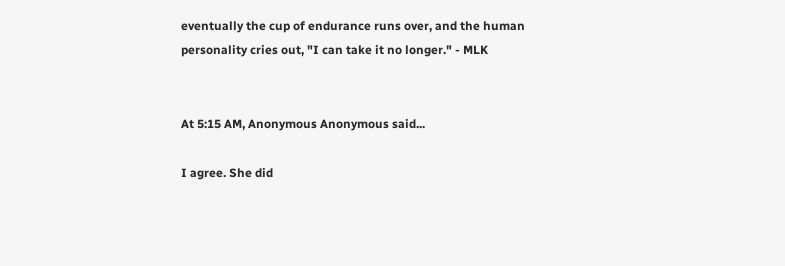eventually the cup of endurance runs over, and the human personality cries out, "I can take it no longer." - MLK


At 5:15 AM, Anonymous Anonymous said...

I agree. She did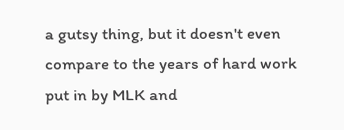a gutsy thing, but it doesn't even compare to the years of hard work put in by MLK and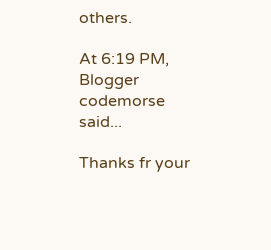others.

At 6:19 PM, Blogger codemorse said...

Thanks fr your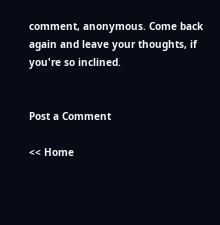comment, anonymous. Come back again and leave your thoughts, if you're so inclined.


Post a Comment

<< Home